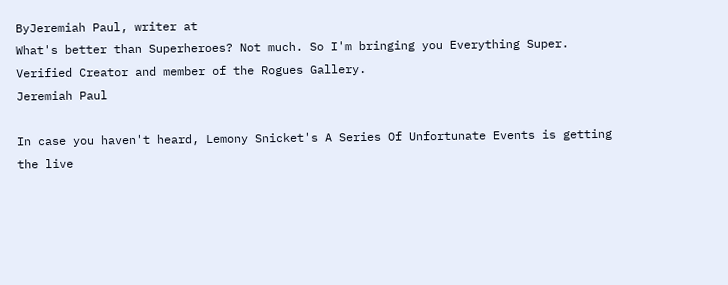ByJeremiah Paul, writer at
What's better than Superheroes? Not much. So I'm bringing you Everything Super. Verified Creator and member of the Rogues Gallery.
Jeremiah Paul

In case you haven't heard, Lemony Snicket's A Series Of Unfortunate Events is getting the live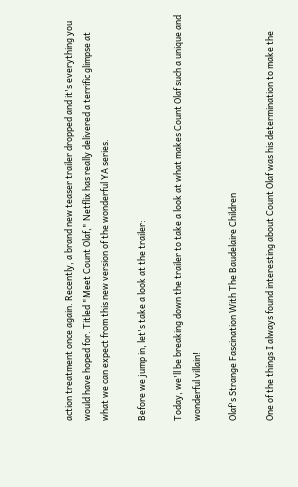action treatment once again. Recently, a brand new teaser trailer dropped and it's everything you would have hoped for. Titled "Meet Count Olaf," Netflix has really delivered a terrific glimpse at what we can expect from this new version of the wonderful YA series.

Before we jump in, let's take a look at the trailer:

Today, we'll be breaking down the trailer to take a look at what makes Count Olaf such a unique and wonderful villain!

Olaf's Strange Fascination With The Baudelaire Children

One of the things I always found interesting about Count Olaf was his determination to make the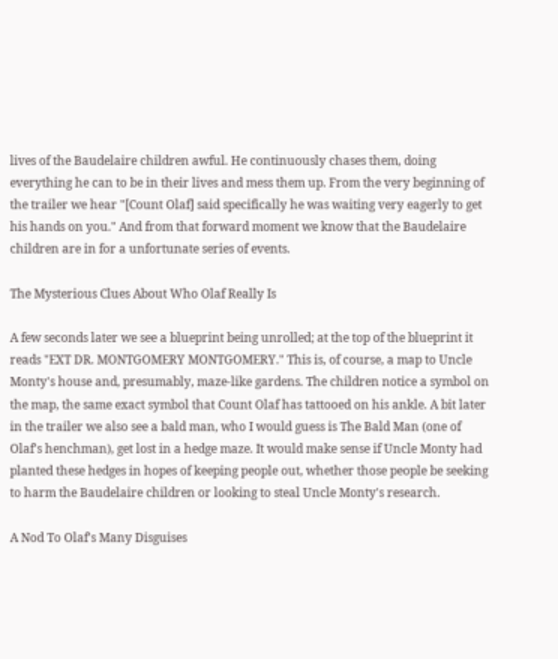lives of the Baudelaire children awful. He continuously chases them, doing everything he can to be in their lives and mess them up. From the very beginning of the trailer we hear "[Count Olaf] said specifically he was waiting very eagerly to get his hands on you." And from that forward moment we know that the Baudelaire children are in for a unfortunate series of events.

The Mysterious Clues About Who Olaf Really Is

A few seconds later we see a blueprint being unrolled; at the top of the blueprint it reads "EXT DR. MONTGOMERY MONTGOMERY." This is, of course, a map to Uncle Monty's house and, presumably, maze-like gardens. The children notice a symbol on the map, the same exact symbol that Count Olaf has tattooed on his ankle. A bit later in the trailer we also see a bald man, who I would guess is The Bald Man (one of Olaf's henchman), get lost in a hedge maze. It would make sense if Uncle Monty had planted these hedges in hopes of keeping people out, whether those people be seeking to harm the Baudelaire children or looking to steal Uncle Monty's research.

A Nod To Olaf's Many Disguises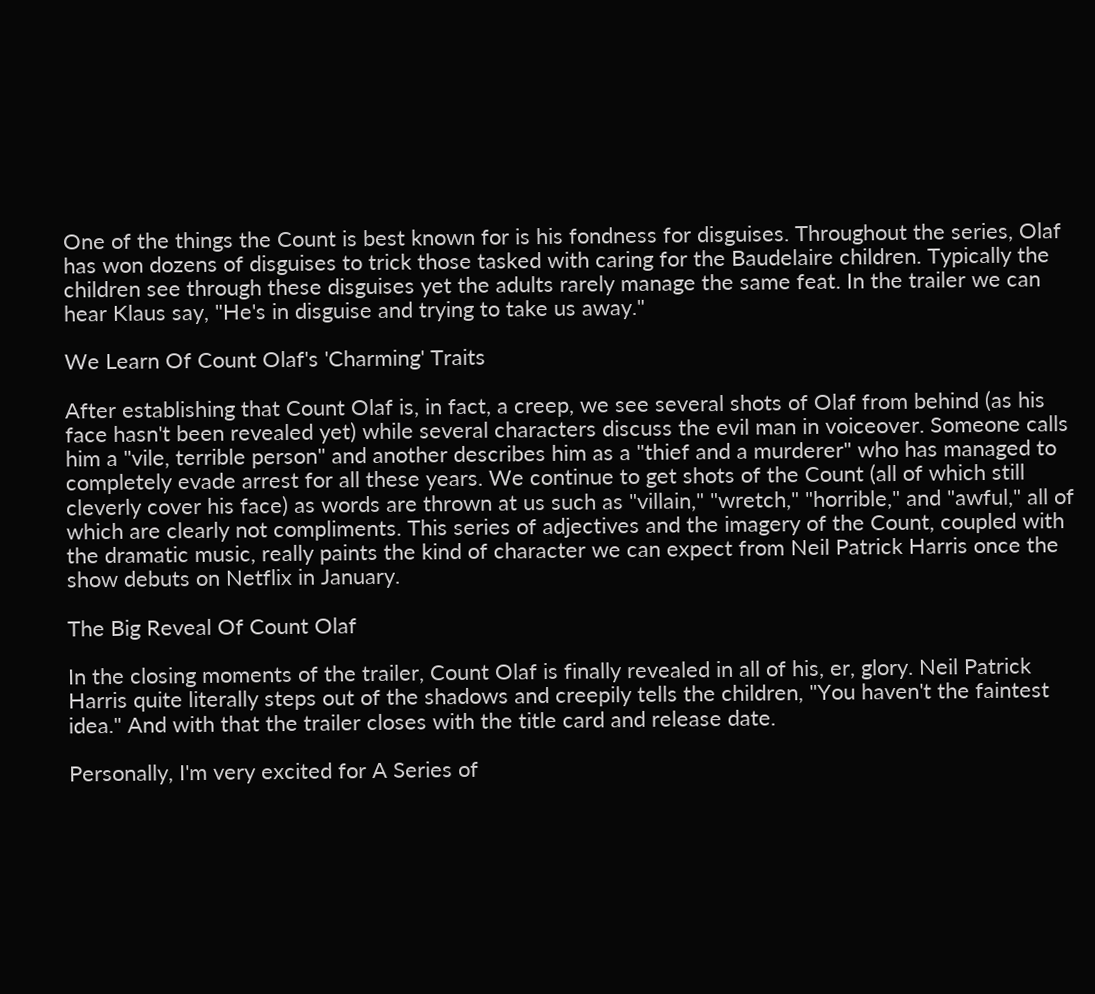One of the things the Count is best known for is his fondness for disguises. Throughout the series, Olaf has won dozens of disguises to trick those tasked with caring for the Baudelaire children. Typically the children see through these disguises yet the adults rarely manage the same feat. In the trailer we can hear Klaus say, "He's in disguise and trying to take us away."

We Learn Of Count Olaf's 'Charming' Traits

After establishing that Count Olaf is, in fact, a creep, we see several shots of Olaf from behind (as his face hasn't been revealed yet) while several characters discuss the evil man in voiceover. Someone calls him a "vile, terrible person" and another describes him as a "thief and a murderer" who has managed to completely evade arrest for all these years. We continue to get shots of the Count (all of which still cleverly cover his face) as words are thrown at us such as "villain," "wretch," "horrible," and "awful," all of which are clearly not compliments. This series of adjectives and the imagery of the Count, coupled with the dramatic music, really paints the kind of character we can expect from Neil Patrick Harris once the show debuts on Netflix in January.

The Big Reveal Of Count Olaf

In the closing moments of the trailer, Count Olaf is finally revealed in all of his, er, glory. Neil Patrick Harris quite literally steps out of the shadows and creepily tells the children, "You haven't the faintest idea." And with that the trailer closes with the title card and release date.

Personally, I'm very excited for A Series of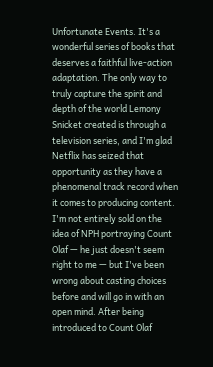Unfortunate Events. It's a wonderful series of books that deserves a faithful live-action adaptation. The only way to truly capture the spirit and depth of the world Lemony Snicket created is through a television series, and I'm glad Netflix has seized that opportunity as they have a phenomenal track record when it comes to producing content. I'm not entirely sold on the idea of NPH portraying Count Olaf — he just doesn't seem right to me — but I've been wrong about casting choices before and will go in with an open mind. After being introduced to Count Olaf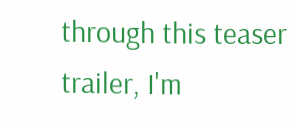through this teaser trailer, I'm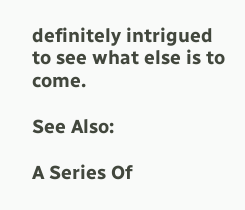definitely intrigued to see what else is to come.

See Also:

A Series Of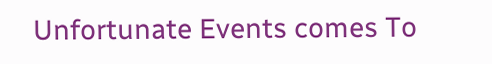Unfortunate Events comes To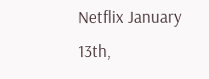Netflix January 13th,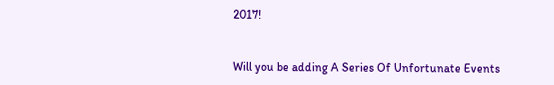2017!


Will you be adding A Series Of Unfortunate Events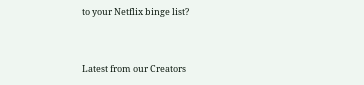to your Netflix binge list?


Latest from our Creators